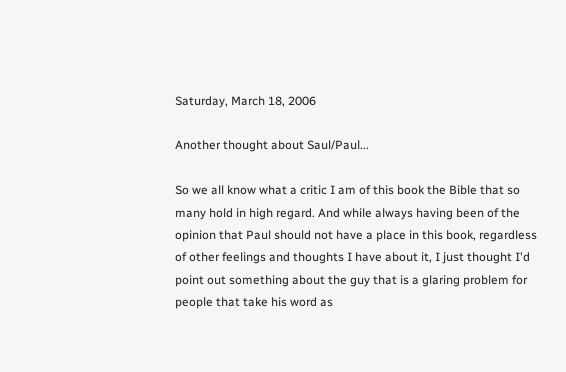Saturday, March 18, 2006

Another thought about Saul/Paul...

So we all know what a critic I am of this book the Bible that so many hold in high regard. And while always having been of the opinion that Paul should not have a place in this book, regardless of other feelings and thoughts I have about it, I just thought I'd point out something about the guy that is a glaring problem for people that take his word as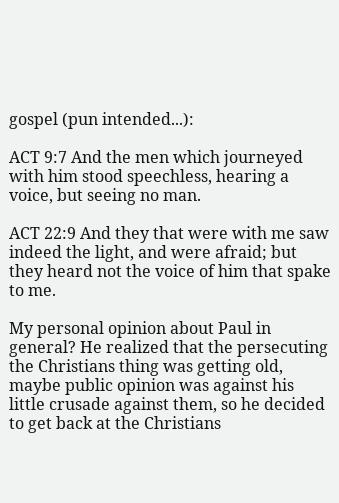gospel (pun intended...):

ACT 9:7 And the men which journeyed with him stood speechless, hearing a voice, but seeing no man.

ACT 22:9 And they that were with me saw indeed the light, and were afraid; but they heard not the voice of him that spake to me.

My personal opinion about Paul in general? He realized that the persecuting the Christians thing was getting old, maybe public opinion was against his little crusade against them, so he decided to get back at the Christians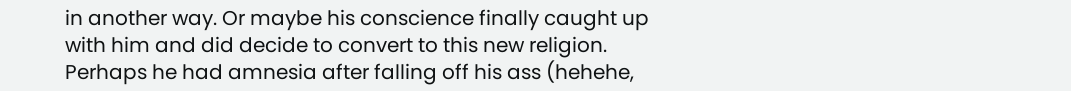in another way. Or maybe his conscience finally caught up with him and did decide to convert to this new religion. Perhaps he had amnesia after falling off his ass (hehehe,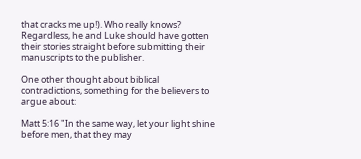that cracks me up!). Who really knows? Regardless, he and Luke should have gotten their stories straight before submitting their manuscripts to the publisher.

One other thought about biblical contradictions, something for the believers to argue about:

Matt 5:16 "In the same way, let your light shine before men, that they may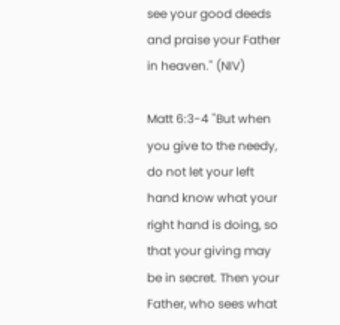see your good deeds and praise your Father in heaven." (NIV)

Matt 6:3-4 "But when you give to the needy, do not let your left hand know what your right hand is doing, so that your giving may be in secret. Then your Father, who sees what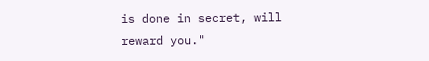is done in secret, will reward you."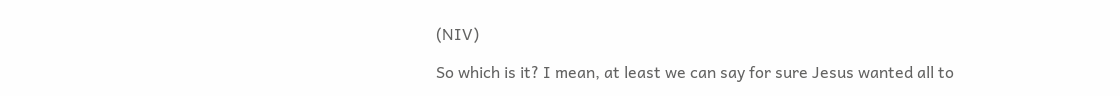(NIV)

So which is it? I mean, at least we can say for sure Jesus wanted all to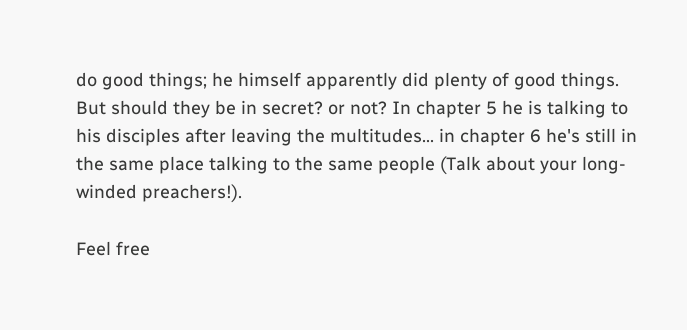do good things; he himself apparently did plenty of good things. But should they be in secret? or not? In chapter 5 he is talking to his disciples after leaving the multitudes... in chapter 6 he's still in the same place talking to the same people (Talk about your long-winded preachers!).

Feel free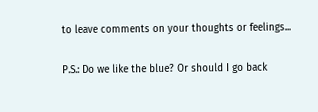to leave comments on your thoughts or feelings...

P.S.: Do we like the blue? Or should I go back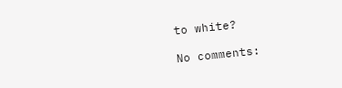to white?

No comments: